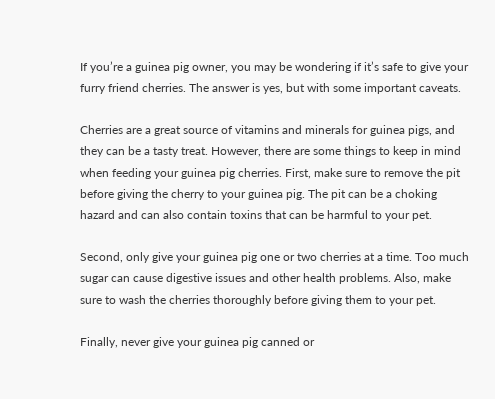If you’re a guinea pig owner, you may be wondering if it’s safe to give your furry friend cherries. The answer is yes, but with some important caveats.

Cherries are a great source of vitamins and minerals for guinea pigs, and they can be a tasty treat. However, there are some things to keep in mind when feeding your guinea pig cherries. First, make sure to remove the pit before giving the cherry to your guinea pig. The pit can be a choking hazard and can also contain toxins that can be harmful to your pet.

Second, only give your guinea pig one or two cherries at a time. Too much sugar can cause digestive issues and other health problems. Also, make sure to wash the cherries thoroughly before giving them to your pet.

Finally, never give your guinea pig canned or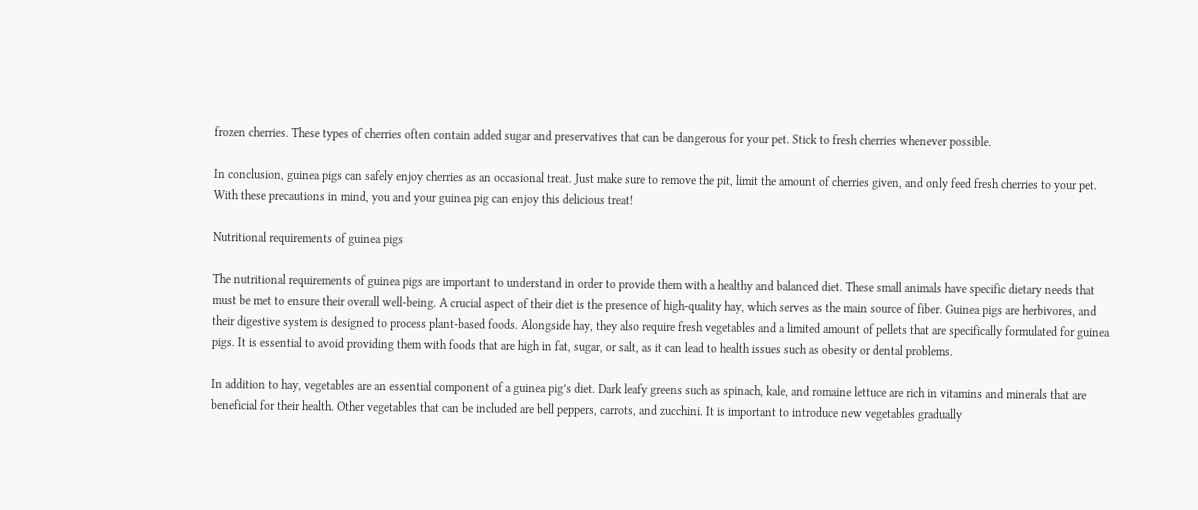frozen cherries. These types of cherries often contain added sugar and preservatives that can be dangerous for your pet. Stick to fresh cherries whenever possible.

In conclusion, guinea pigs can safely enjoy cherries as an occasional treat. Just make sure to remove the pit, limit the amount of cherries given, and only feed fresh cherries to your pet. With these precautions in mind, you and your guinea pig can enjoy this delicious treat!

Nutritional requirements of guinea pigs

The nutritional requirements of guinea pigs are important to understand in order to provide them with a healthy and balanced diet. These small animals have specific dietary needs that must be met to ensure their overall well-being. A crucial aspect of their diet is the presence of high-quality hay, which serves as the main source of fiber. Guinea pigs are herbivores, and their digestive system is designed to process plant-based foods. Alongside hay, they also require fresh vegetables and a limited amount of pellets that are specifically formulated for guinea pigs. It is essential to avoid providing them with foods that are high in fat, sugar, or salt, as it can lead to health issues such as obesity or dental problems.

In addition to hay, vegetables are an essential component of a guinea pig’s diet. Dark leafy greens such as spinach, kale, and romaine lettuce are rich in vitamins and minerals that are beneficial for their health. Other vegetables that can be included are bell peppers, carrots, and zucchini. It is important to introduce new vegetables gradually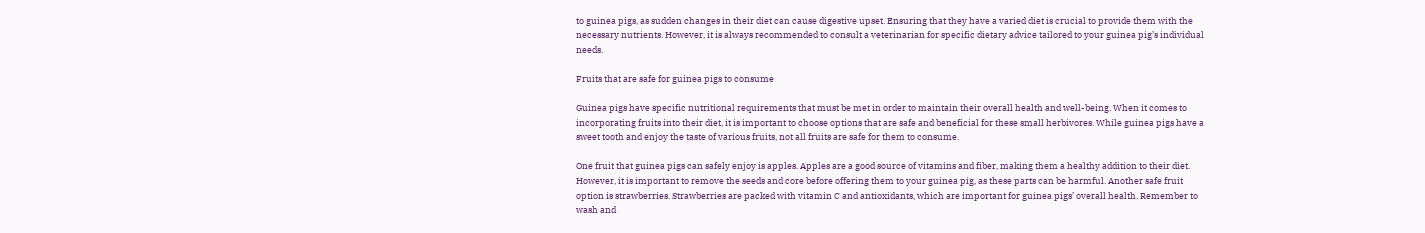to guinea pigs, as sudden changes in their diet can cause digestive upset. Ensuring that they have a varied diet is crucial to provide them with the necessary nutrients. However, it is always recommended to consult a veterinarian for specific dietary advice tailored to your guinea pig’s individual needs.

Fruits that are safe for guinea pigs to consume

Guinea pigs have specific nutritional requirements that must be met in order to maintain their overall health and well-being. When it comes to incorporating fruits into their diet, it is important to choose options that are safe and beneficial for these small herbivores. While guinea pigs have a sweet tooth and enjoy the taste of various fruits, not all fruits are safe for them to consume.

One fruit that guinea pigs can safely enjoy is apples. Apples are a good source of vitamins and fiber, making them a healthy addition to their diet. However, it is important to remove the seeds and core before offering them to your guinea pig, as these parts can be harmful. Another safe fruit option is strawberries. Strawberries are packed with vitamin C and antioxidants, which are important for guinea pigs’ overall health. Remember to wash and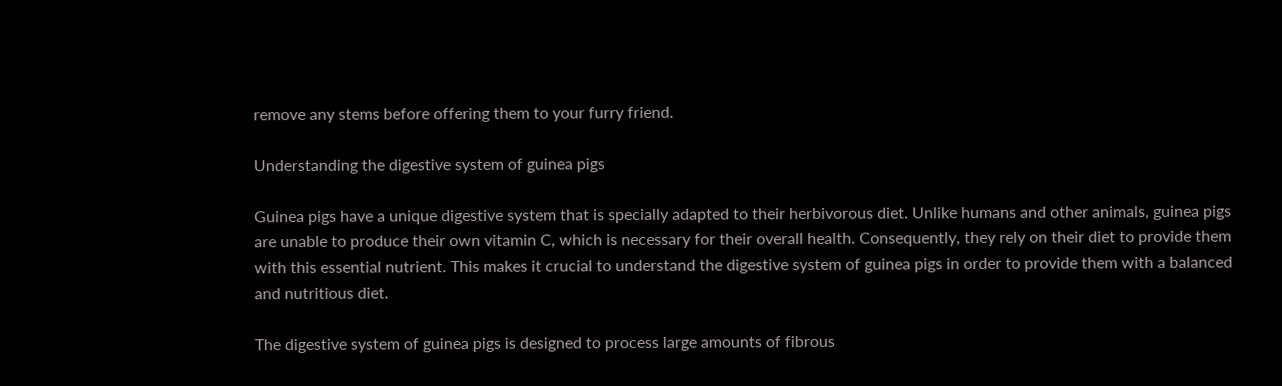remove any stems before offering them to your furry friend.

Understanding the digestive system of guinea pigs

Guinea pigs have a unique digestive system that is specially adapted to their herbivorous diet. Unlike humans and other animals, guinea pigs are unable to produce their own vitamin C, which is necessary for their overall health. Consequently, they rely on their diet to provide them with this essential nutrient. This makes it crucial to understand the digestive system of guinea pigs in order to provide them with a balanced and nutritious diet.

The digestive system of guinea pigs is designed to process large amounts of fibrous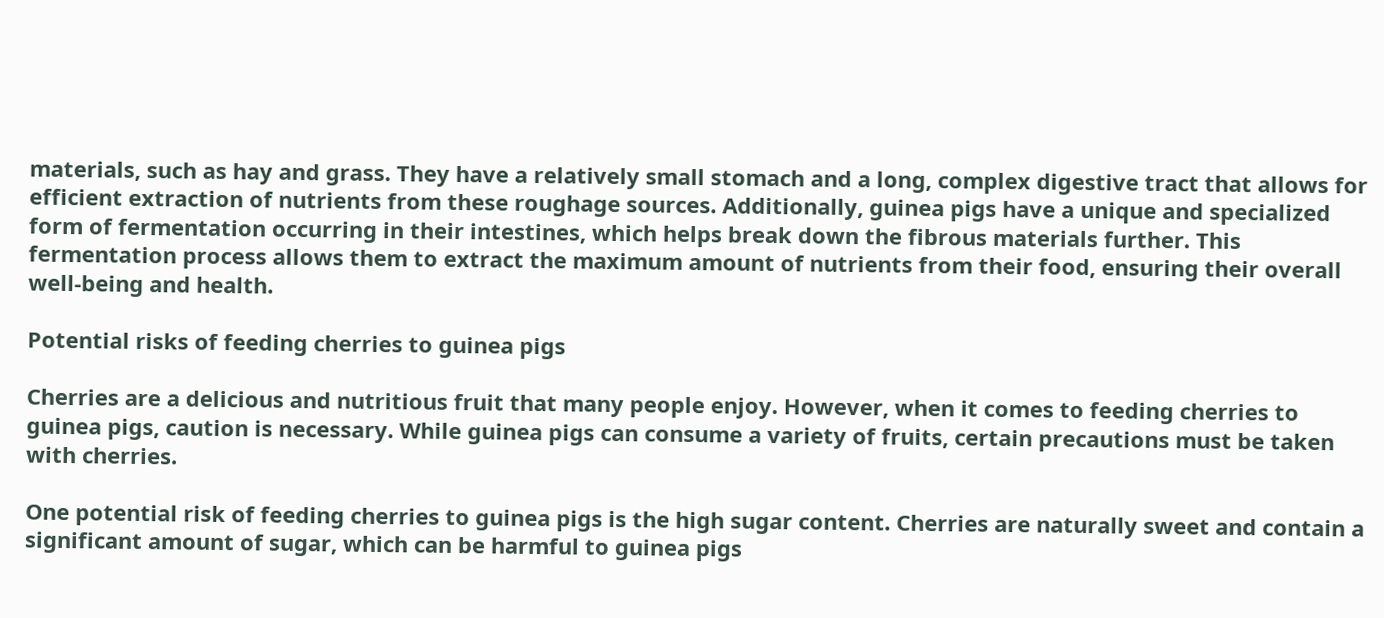materials, such as hay and grass. They have a relatively small stomach and a long, complex digestive tract that allows for efficient extraction of nutrients from these roughage sources. Additionally, guinea pigs have a unique and specialized form of fermentation occurring in their intestines, which helps break down the fibrous materials further. This fermentation process allows them to extract the maximum amount of nutrients from their food, ensuring their overall well-being and health.

Potential risks of feeding cherries to guinea pigs

Cherries are a delicious and nutritious fruit that many people enjoy. However, when it comes to feeding cherries to guinea pigs, caution is necessary. While guinea pigs can consume a variety of fruits, certain precautions must be taken with cherries.

One potential risk of feeding cherries to guinea pigs is the high sugar content. Cherries are naturally sweet and contain a significant amount of sugar, which can be harmful to guinea pigs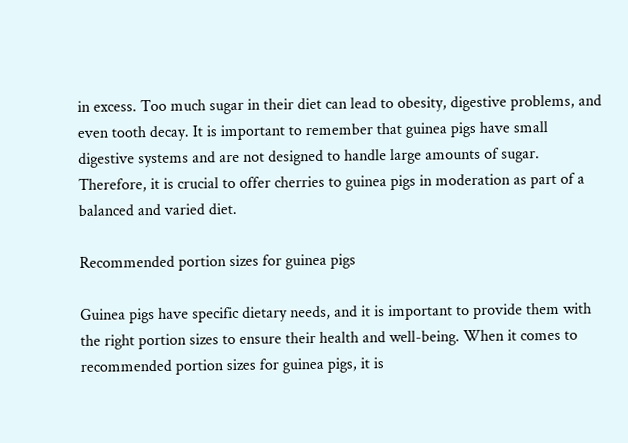in excess. Too much sugar in their diet can lead to obesity, digestive problems, and even tooth decay. It is important to remember that guinea pigs have small digestive systems and are not designed to handle large amounts of sugar. Therefore, it is crucial to offer cherries to guinea pigs in moderation as part of a balanced and varied diet.

Recommended portion sizes for guinea pigs

Guinea pigs have specific dietary needs, and it is important to provide them with the right portion sizes to ensure their health and well-being. When it comes to recommended portion sizes for guinea pigs, it is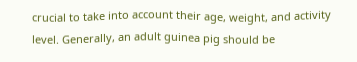crucial to take into account their age, weight, and activity level. Generally, an adult guinea pig should be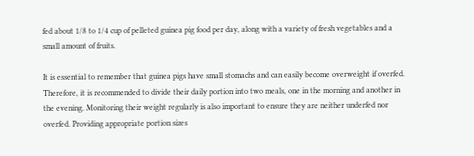fed about 1/8 to 1/4 cup of pelleted guinea pig food per day, along with a variety of fresh vegetables and a small amount of fruits.

It is essential to remember that guinea pigs have small stomachs and can easily become overweight if overfed. Therefore, it is recommended to divide their daily portion into two meals, one in the morning and another in the evening. Monitoring their weight regularly is also important to ensure they are neither underfed nor overfed. Providing appropriate portion sizes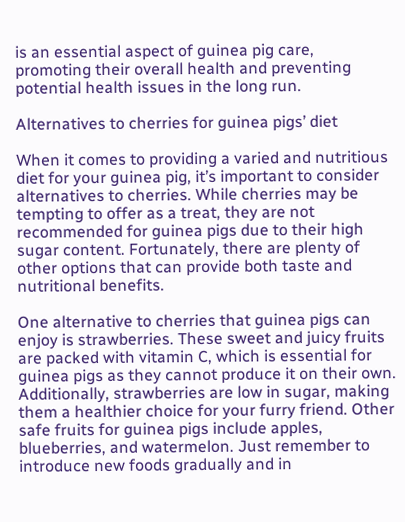is an essential aspect of guinea pig care, promoting their overall health and preventing potential health issues in the long run.

Alternatives to cherries for guinea pigs’ diet

When it comes to providing a varied and nutritious diet for your guinea pig, it’s important to consider alternatives to cherries. While cherries may be tempting to offer as a treat, they are not recommended for guinea pigs due to their high sugar content. Fortunately, there are plenty of other options that can provide both taste and nutritional benefits.

One alternative to cherries that guinea pigs can enjoy is strawberries. These sweet and juicy fruits are packed with vitamin C, which is essential for guinea pigs as they cannot produce it on their own. Additionally, strawberries are low in sugar, making them a healthier choice for your furry friend. Other safe fruits for guinea pigs include apples, blueberries, and watermelon. Just remember to introduce new foods gradually and in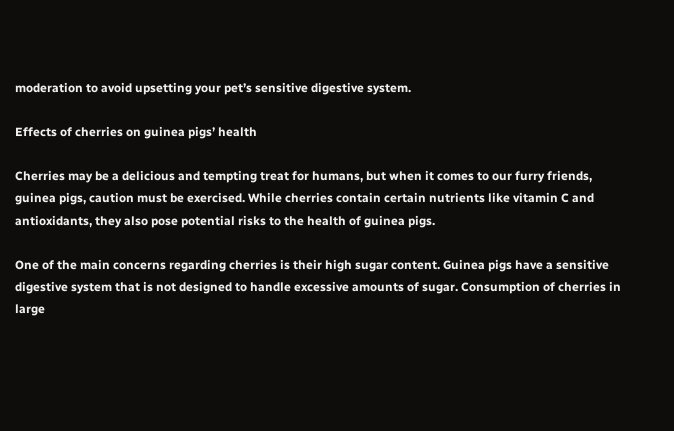moderation to avoid upsetting your pet’s sensitive digestive system.

Effects of cherries on guinea pigs’ health

Cherries may be a delicious and tempting treat for humans, but when it comes to our furry friends, guinea pigs, caution must be exercised. While cherries contain certain nutrients like vitamin C and antioxidants, they also pose potential risks to the health of guinea pigs.

One of the main concerns regarding cherries is their high sugar content. Guinea pigs have a sensitive digestive system that is not designed to handle excessive amounts of sugar. Consumption of cherries in large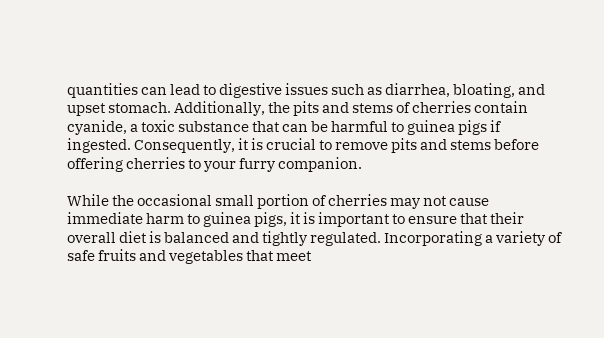quantities can lead to digestive issues such as diarrhea, bloating, and upset stomach. Additionally, the pits and stems of cherries contain cyanide, a toxic substance that can be harmful to guinea pigs if ingested. Consequently, it is crucial to remove pits and stems before offering cherries to your furry companion.

While the occasional small portion of cherries may not cause immediate harm to guinea pigs, it is important to ensure that their overall diet is balanced and tightly regulated. Incorporating a variety of safe fruits and vegetables that meet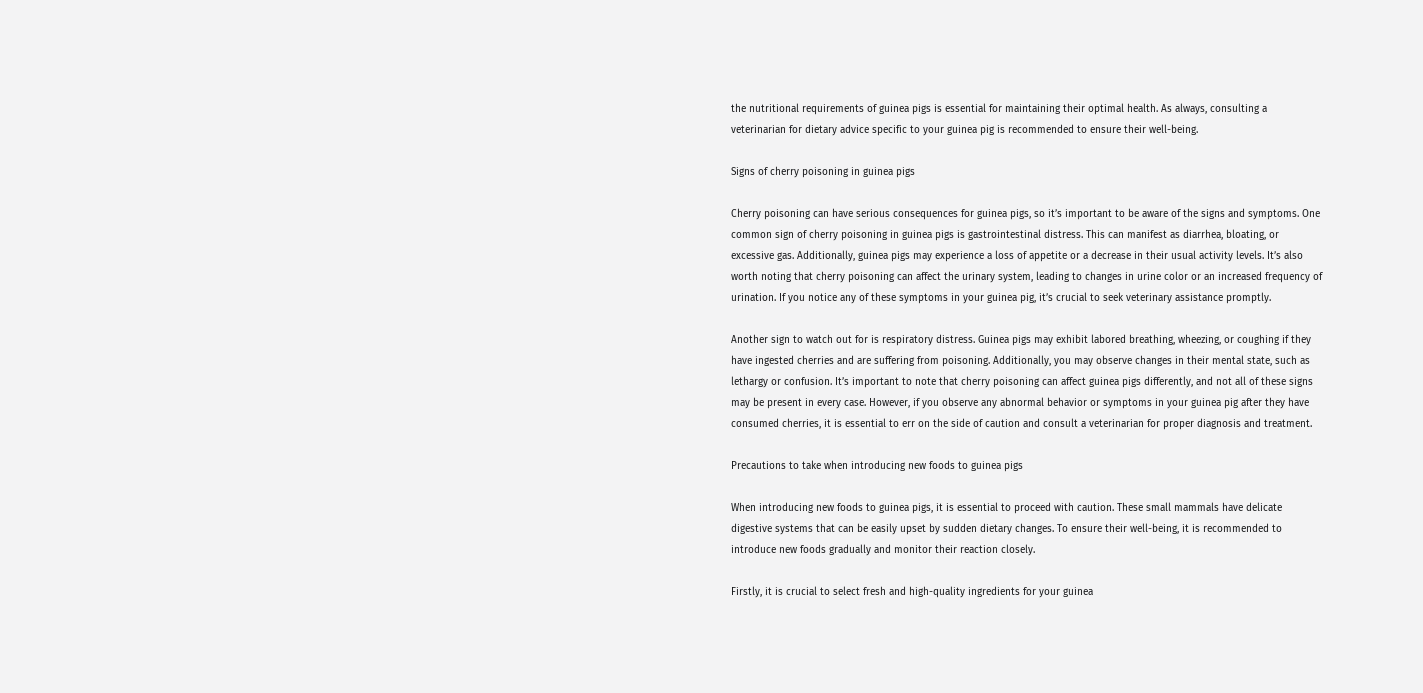the nutritional requirements of guinea pigs is essential for maintaining their optimal health. As always, consulting a veterinarian for dietary advice specific to your guinea pig is recommended to ensure their well-being.

Signs of cherry poisoning in guinea pigs

Cherry poisoning can have serious consequences for guinea pigs, so it’s important to be aware of the signs and symptoms. One common sign of cherry poisoning in guinea pigs is gastrointestinal distress. This can manifest as diarrhea, bloating, or excessive gas. Additionally, guinea pigs may experience a loss of appetite or a decrease in their usual activity levels. It’s also worth noting that cherry poisoning can affect the urinary system, leading to changes in urine color or an increased frequency of urination. If you notice any of these symptoms in your guinea pig, it’s crucial to seek veterinary assistance promptly.

Another sign to watch out for is respiratory distress. Guinea pigs may exhibit labored breathing, wheezing, or coughing if they have ingested cherries and are suffering from poisoning. Additionally, you may observe changes in their mental state, such as lethargy or confusion. It’s important to note that cherry poisoning can affect guinea pigs differently, and not all of these signs may be present in every case. However, if you observe any abnormal behavior or symptoms in your guinea pig after they have consumed cherries, it is essential to err on the side of caution and consult a veterinarian for proper diagnosis and treatment.

Precautions to take when introducing new foods to guinea pigs

When introducing new foods to guinea pigs, it is essential to proceed with caution. These small mammals have delicate digestive systems that can be easily upset by sudden dietary changes. To ensure their well-being, it is recommended to introduce new foods gradually and monitor their reaction closely.

Firstly, it is crucial to select fresh and high-quality ingredients for your guinea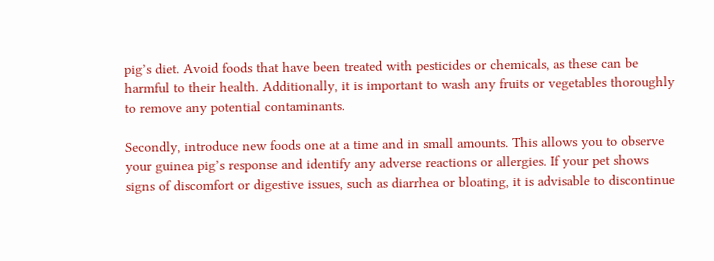pig’s diet. Avoid foods that have been treated with pesticides or chemicals, as these can be harmful to their health. Additionally, it is important to wash any fruits or vegetables thoroughly to remove any potential contaminants.

Secondly, introduce new foods one at a time and in small amounts. This allows you to observe your guinea pig’s response and identify any adverse reactions or allergies. If your pet shows signs of discomfort or digestive issues, such as diarrhea or bloating, it is advisable to discontinue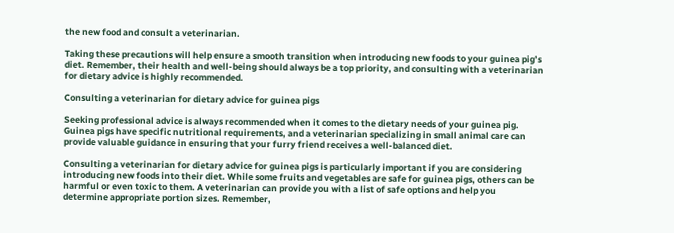the new food and consult a veterinarian.

Taking these precautions will help ensure a smooth transition when introducing new foods to your guinea pig’s diet. Remember, their health and well-being should always be a top priority, and consulting with a veterinarian for dietary advice is highly recommended.

Consulting a veterinarian for dietary advice for guinea pigs

Seeking professional advice is always recommended when it comes to the dietary needs of your guinea pig. Guinea pigs have specific nutritional requirements, and a veterinarian specializing in small animal care can provide valuable guidance in ensuring that your furry friend receives a well-balanced diet.

Consulting a veterinarian for dietary advice for guinea pigs is particularly important if you are considering introducing new foods into their diet. While some fruits and vegetables are safe for guinea pigs, others can be harmful or even toxic to them. A veterinarian can provide you with a list of safe options and help you determine appropriate portion sizes. Remember,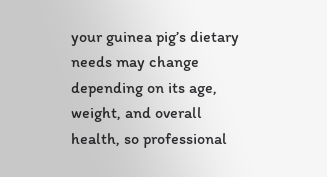your guinea pig’s dietary needs may change depending on its age, weight, and overall health, so professional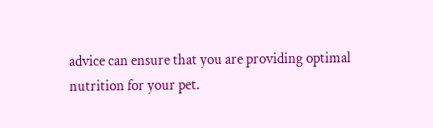advice can ensure that you are providing optimal nutrition for your pet.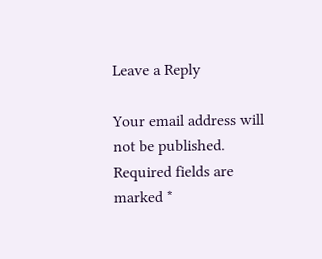Leave a Reply

Your email address will not be published. Required fields are marked *